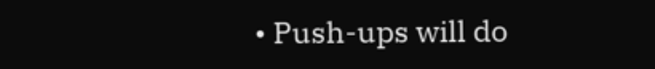• Push-ups will do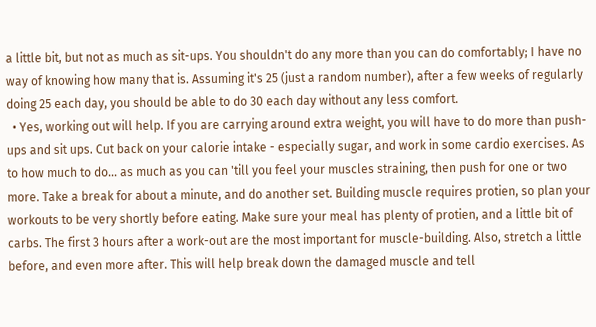a little bit, but not as much as sit-ups. You shouldn't do any more than you can do comfortably; I have no way of knowing how many that is. Assuming it's 25 (just a random number), after a few weeks of regularly doing 25 each day, you should be able to do 30 each day without any less comfort.
  • Yes, working out will help. If you are carrying around extra weight, you will have to do more than push-ups and sit ups. Cut back on your calorie intake - especially sugar, and work in some cardio exercises. As to how much to do... as much as you can 'till you feel your muscles straining, then push for one or two more. Take a break for about a minute, and do another set. Building muscle requires protien, so plan your workouts to be very shortly before eating. Make sure your meal has plenty of protien, and a little bit of carbs. The first 3 hours after a work-out are the most important for muscle-building. Also, stretch a little before, and even more after. This will help break down the damaged muscle and tell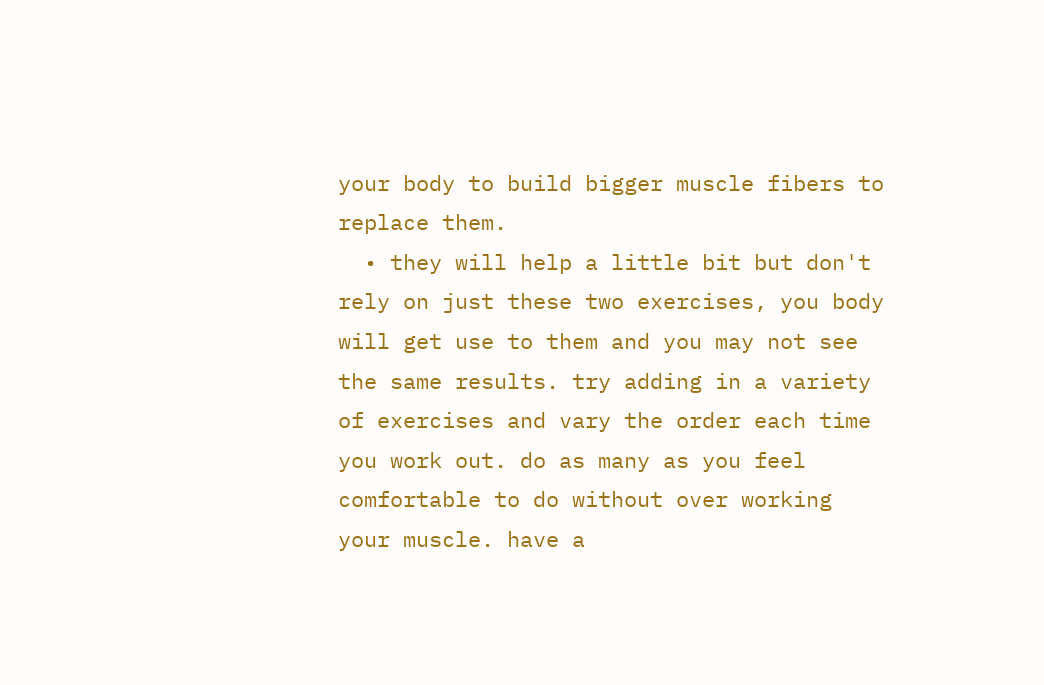your body to build bigger muscle fibers to replace them.
  • they will help a little bit but don't rely on just these two exercises, you body will get use to them and you may not see the same results. try adding in a variety of exercises and vary the order each time you work out. do as many as you feel comfortable to do without over working your muscle. have a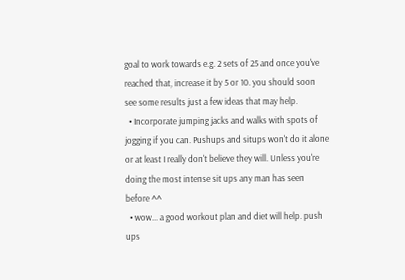goal to work towards e.g. 2 sets of 25 and once you've reached that, increase it by 5 or 10. you should soon see some results just a few ideas that may help.
  • Incorporate jumping jacks and walks with spots of jogging if you can. Pushups and situps won't do it alone or at least I really don't believe they will. Unless you're doing the most intense sit ups any man has seen before ^^
  • wow... a good workout plan and diet will help. push ups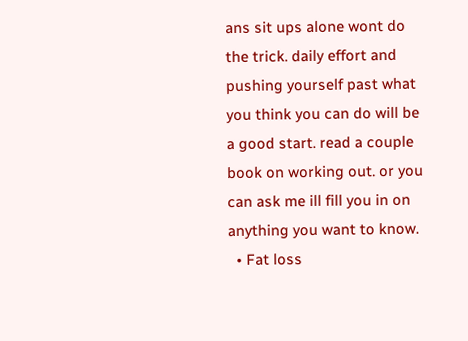ans sit ups alone wont do the trick. daily effort and pushing yourself past what you think you can do will be a good start. read a couple book on working out. or you can ask me ill fill you in on anything you want to know.
  • Fat loss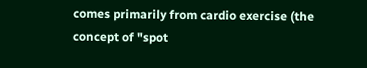comes primarily from cardio exercise (the concept of "spot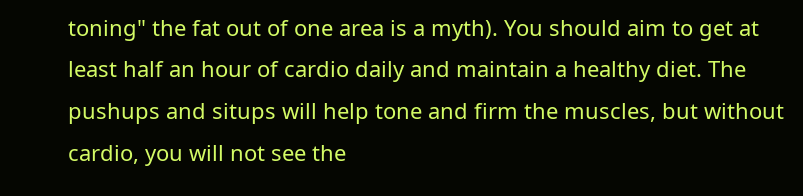toning" the fat out of one area is a myth). You should aim to get at least half an hour of cardio daily and maintain a healthy diet. The pushups and situps will help tone and firm the muscles, but without cardio, you will not see the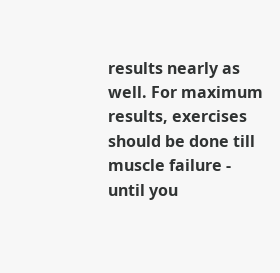results nearly as well. For maximum results, exercises should be done till muscle failure - until you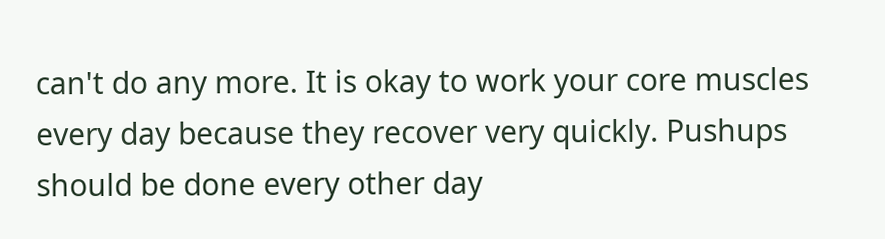can't do any more. It is okay to work your core muscles every day because they recover very quickly. Pushups should be done every other day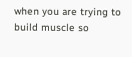when you are trying to build muscle so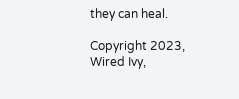they can heal.

Copyright 2023, Wired Ivy,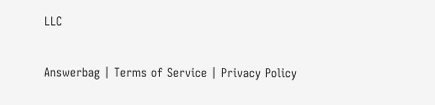LLC

Answerbag | Terms of Service | Privacy Policy